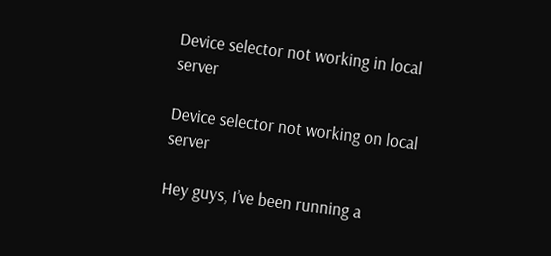Device selector not working in local server

Device selector not working on local server

Hey guys, I’ve been running a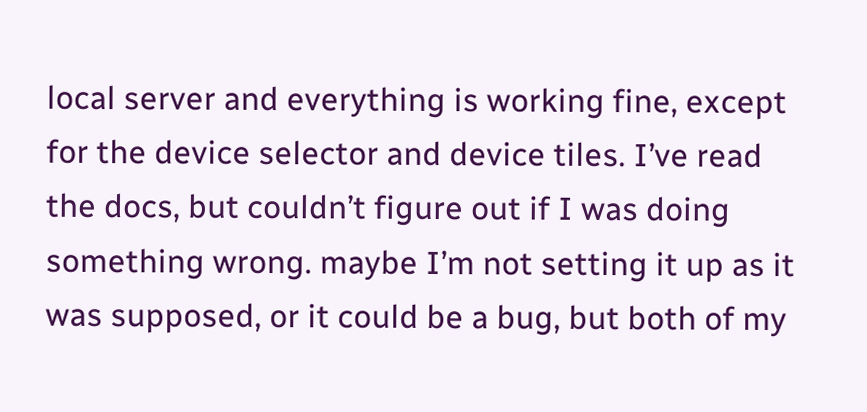local server and everything is working fine, except for the device selector and device tiles. I’ve read the docs, but couldn’t figure out if I was doing something wrong. maybe I’m not setting it up as it was supposed, or it could be a bug, but both of my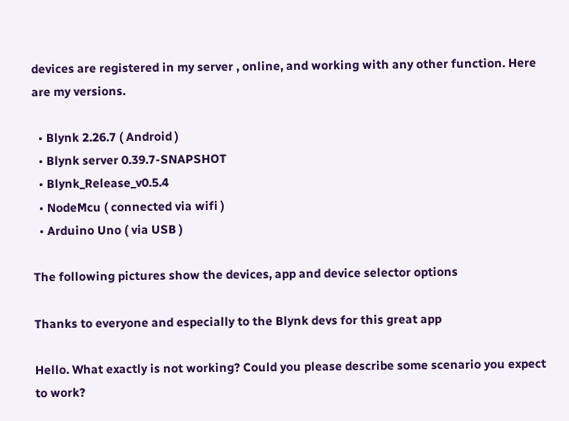devices are registered in my server , online, and working with any other function. Here are my versions.

  • Blynk 2.26.7 ( Android )
  • Blynk server 0.39.7-SNAPSHOT
  • Blynk_Release_v0.5.4
  • NodeMcu ( connected via wifi )
  • Arduino Uno ( via USB )

The following pictures show the devices, app and device selector options

Thanks to everyone and especially to the Blynk devs for this great app

Hello. What exactly is not working? Could you please describe some scenario you expect to work?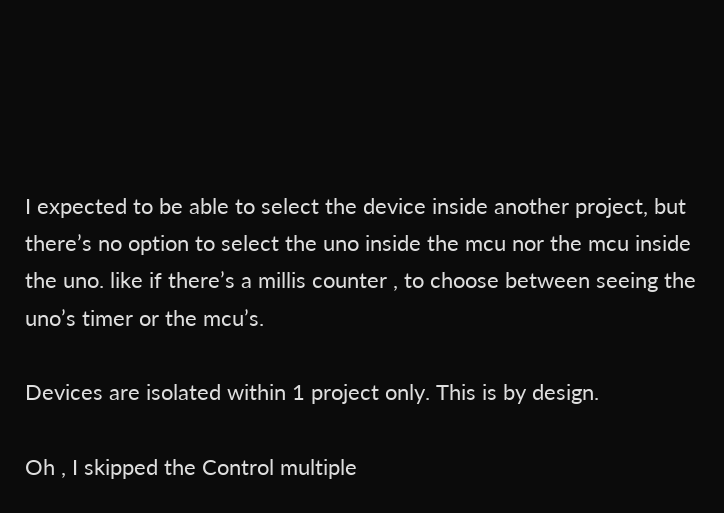I expected to be able to select the device inside another project, but there’s no option to select the uno inside the mcu nor the mcu inside the uno. like if there’s a millis counter , to choose between seeing the uno’s timer or the mcu’s.

Devices are isolated within 1 project only. This is by design.

Oh , I skipped the Control multiple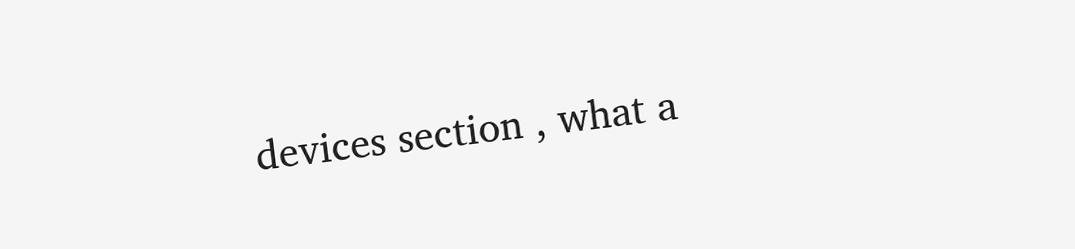devices section , what a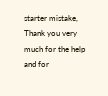starter mistake, Thank you very much for the help and for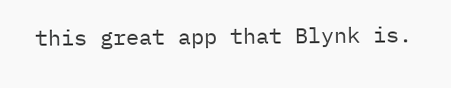this great app that Blynk is.